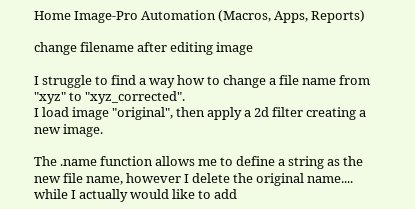Home Image-Pro Automation (Macros, Apps, Reports)

change filename after editing image

I struggle to find a way how to change a file name from "xyz" to "xyz_corrected".
I load image "original", then apply a 2d filter creating a new image.

The .name function allows me to define a string as the new file name, however I delete the original name.... while I actually would like to add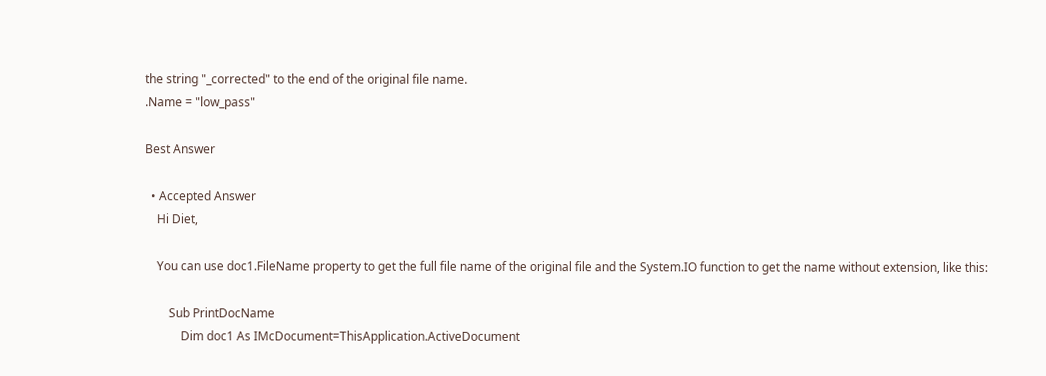the string "_corrected" to the end of the original file name.
.Name = "low_pass"

Best Answer

  • Accepted Answer
    Hi Diet,

    You can use doc1.FileName property to get the full file name of the original file and the System.IO function to get the name without extension, like this:

        Sub PrintDocName
            Dim doc1 As IMcDocument=ThisApplication.ActiveDocument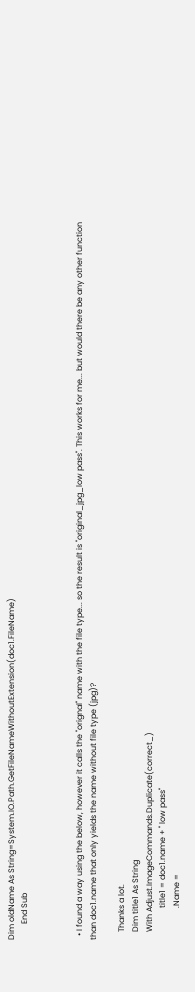Dim oldName As String=System.IO.Path.GetFileNameWithoutExtension(doc1.FileName)
        End Sub



  • I found a way using the below, however it calls the "orignal" name with the file type... so the result is "original_jpg_low pass". This works for me... but would there be any other function than doc1.name that only yields the name without file type (jpg)?

    Thanks a lot.
    Dim title1 As String
    With Adjust.ImageCommands.Duplicate(correct_)
                title1 = doc1.name + " low pass"
                .Name =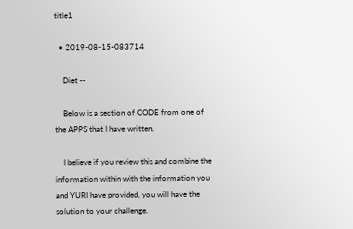title1

  • 2019-08-15-083714

    Diet --

    Below is a section of CODE from one of the APPS that I have written.

    I believe if you review this and combine the information within with the information you and YURI have provided, you will have the solution to your challenge.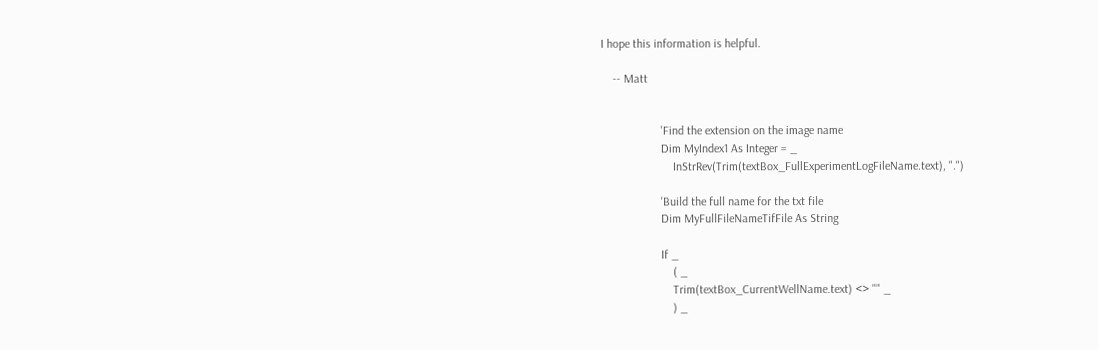I hope this information is helpful.

    -- Matt


                    'Find the extension on the image name
                    Dim MyIndex1 As Integer = _
                        InStrRev(Trim(textBox_FullExperimentLogFileName.text), ".")

                    'Build the full name for the txt file
                    Dim MyFullFileNameTifFile As String

                    If _
                        ( _
                        Trim(textBox_CurrentWellName.text) <> "" _
                        ) _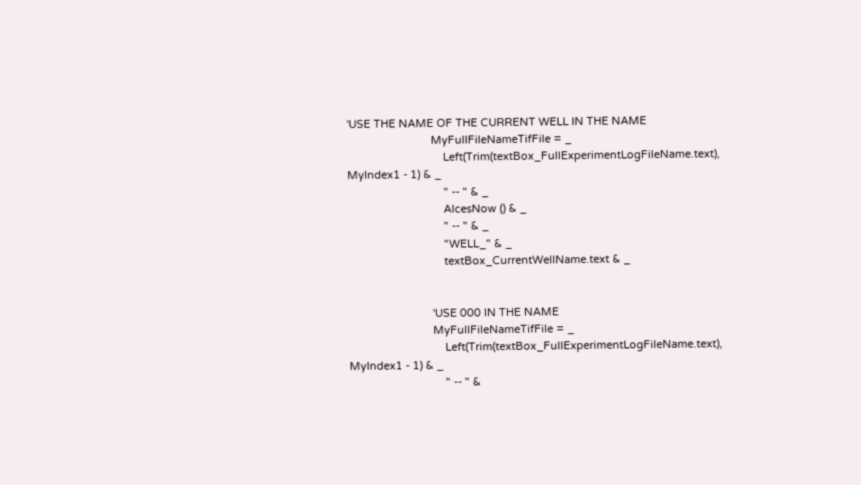'USE THE NAME OF THE CURRENT WELL IN THE NAME
                            MyFullFileNameTifFile = _
                                Left(Trim(textBox_FullExperimentLogFileName.text), MyIndex1 - 1) & _
                                " -- " & _
                                AlcesNow () & _
                                " -- " & _
                                "WELL_" & _
                                textBox_CurrentWellName.text & _


                            'USE 000 IN THE NAME
                            MyFullFileNameTifFile = _
                                Left(Trim(textBox_FullExperimentLogFileName.text), MyIndex1 - 1) & _
                                " -- " &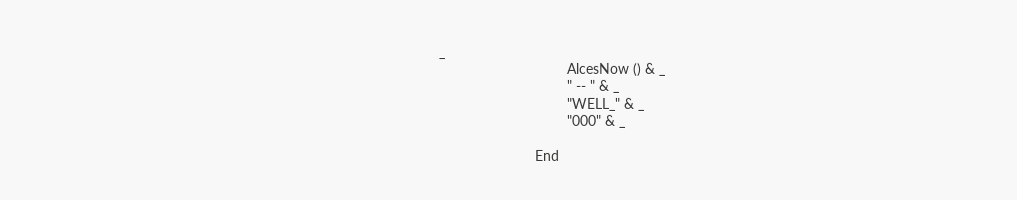_
                                AlcesNow () & _
                                " -- " & _
                                "WELL_" & _
                                "000" & _

                        End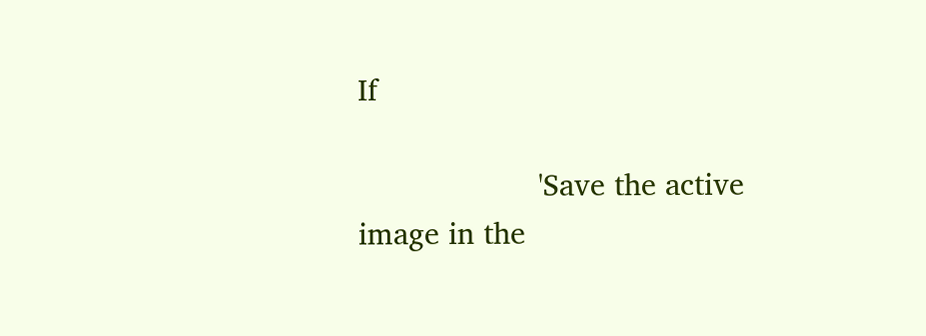If

                    'Save the active image in the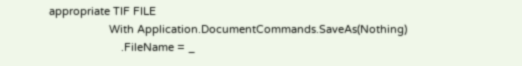appropriate TIF FILE
                    With Application.DocumentCommands.SaveAs(Nothing)
                        .FileName = _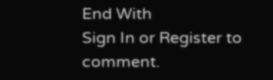End With
Sign In or Register to comment.